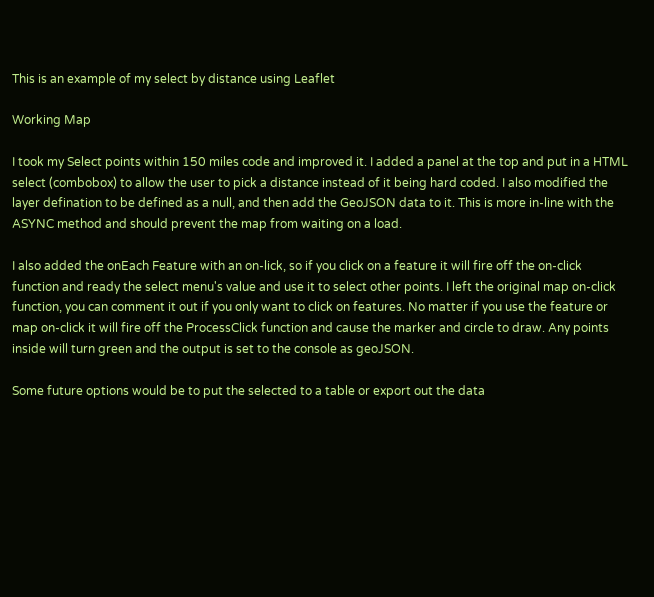This is an example of my select by distance using Leaflet

Working Map

I took my Select points within 150 miles code and improved it. I added a panel at the top and put in a HTML select (combobox) to allow the user to pick a distance instead of it being hard coded. I also modified the layer defination to be defined as a null, and then add the GeoJSON data to it. This is more in-line with the ASYNC method and should prevent the map from waiting on a load.

I also added the onEach Feature with an on-lick, so if you click on a feature it will fire off the on-click function and ready the select menu's value and use it to select other points. I left the original map on-click function, you can comment it out if you only want to click on features. No matter if you use the feature or map on-click it will fire off the ProcessClick function and cause the marker and circle to draw. Any points inside will turn green and the output is set to the console as geoJSON.

Some future options would be to put the selected to a table or export out the data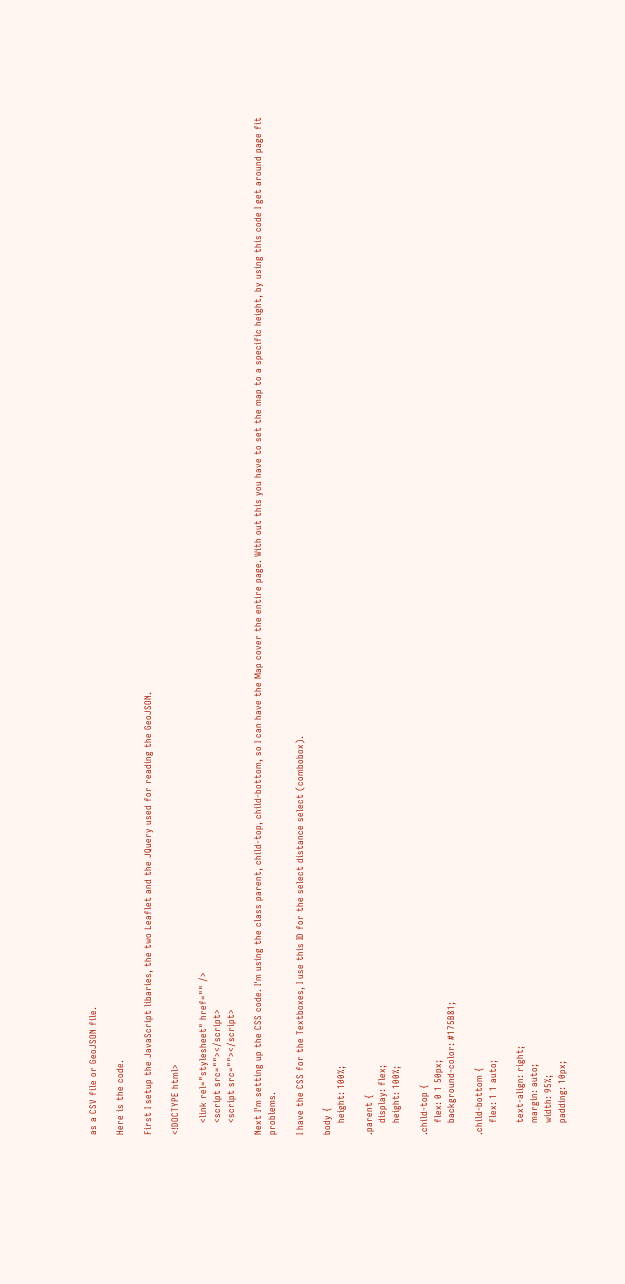as a CSV file or GeoJSON file.

Here is the code.

First I setup the JavaScript libaries, the two Leaflet and the JQuery used for reading the GeoJSON.

<!DOCTYPE html>

    <link rel="stylesheet" href="" />
    <script src=""></script>
    <script src=""></script>

Next I'm setting up the CSS code. I'm using the class parent, child-top, child-bottom, so I can have the Map cover the entire page. With out this you have to set the map to a specific height, by using this code I get around page fit problems.

I have the CSS for the Textboxes, I use this ID for the select distance select (combobox).

body {
    height: 100%;

.parent {
    display: flex;
    height: 100%;

.child-top {
    flex: 0 1 50px;
    background-color: #175B81;

.child-bottom {
    flex: 1 1 auto;

    text-align: right;
    margin: auto;
    width: 95%;
    padding: 10px;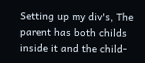Setting up my div's, The parent has both childs inside it and the child-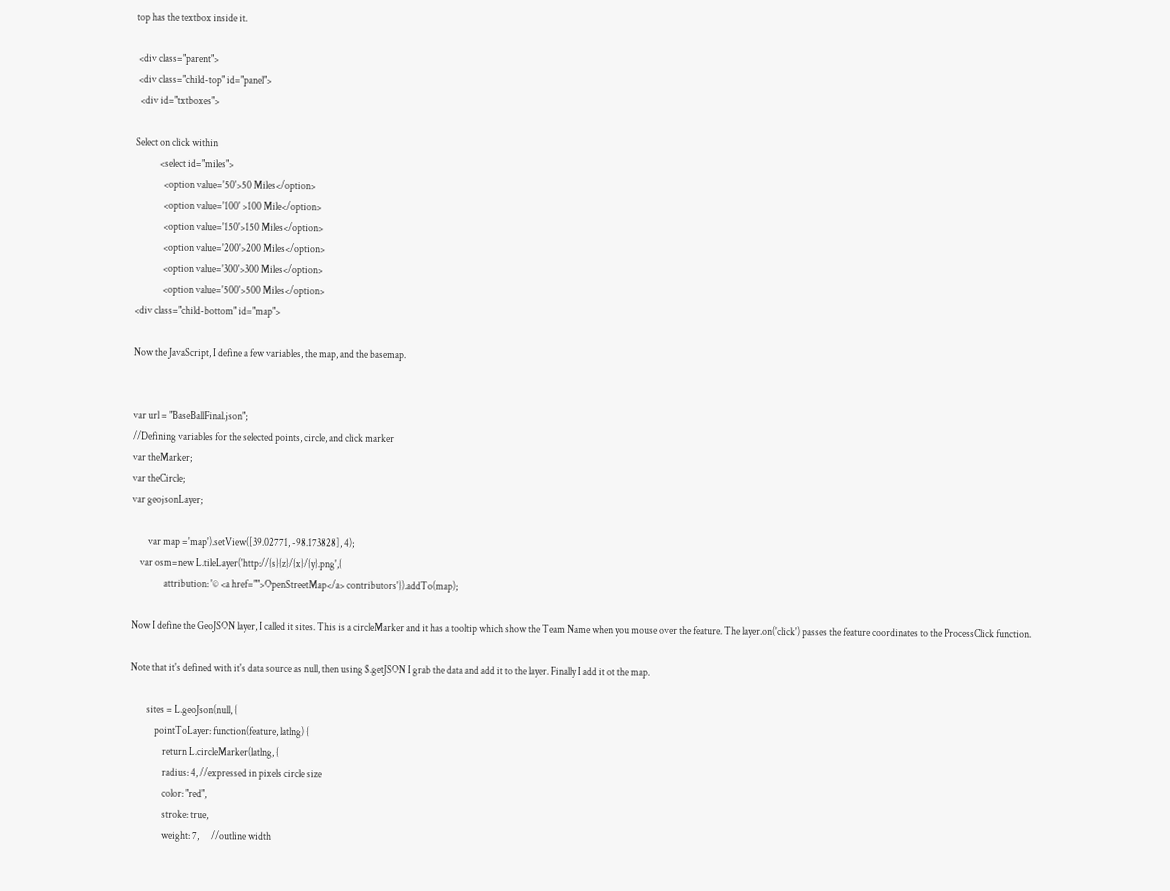top has the textbox inside it.

 <div class="parent">
 <div class="child-top" id="panel">
  <div id="txtboxes">

Select on click within
            <select id="miles">
              <option value='50'>50 Miles</option>
              <option value='100' >100 Mile</option>
              <option value='150'>150 Miles</option>
              <option value='200'>200 Miles</option>
              <option value='300'>300 Miles</option>
              <option value='500'>500 Miles</option>
<div class="child-bottom" id="map">

Now the JavaScript, I define a few variables, the map, and the basemap.


var url = "BaseBallFinal.json";
//Defining variables for the selected points, circle, and click marker
var theMarker;
var theCircle;
var geojsonLayer;

        var map ='map').setView([39.02771, -98.173828], 4);
    var osm=new L.tileLayer('http://{s}{z}/{x}/{y}.png',{
                attribution: '© <a href="">OpenStreetMap</a> contributors'}).addTo(map);

Now I define the GeoJSON layer, I called it sites. This is a circleMarker and it has a tooltip which show the Team Name when you mouse over the feature. The layer.on('click') passes the feature coordinates to the ProcessClick function.

Note that it's defined with it's data source as null, then using $.getJSON I grab the data and add it to the layer. Finally I add it ot the map.

        sites = L.geoJson(null, {
            pointToLayer: function(feature, latlng) {
                return L.circleMarker(latlng, {
                radius: 4, //expressed in pixels circle size
                color: "red",
                stroke: true,
                weight: 7,      //outline width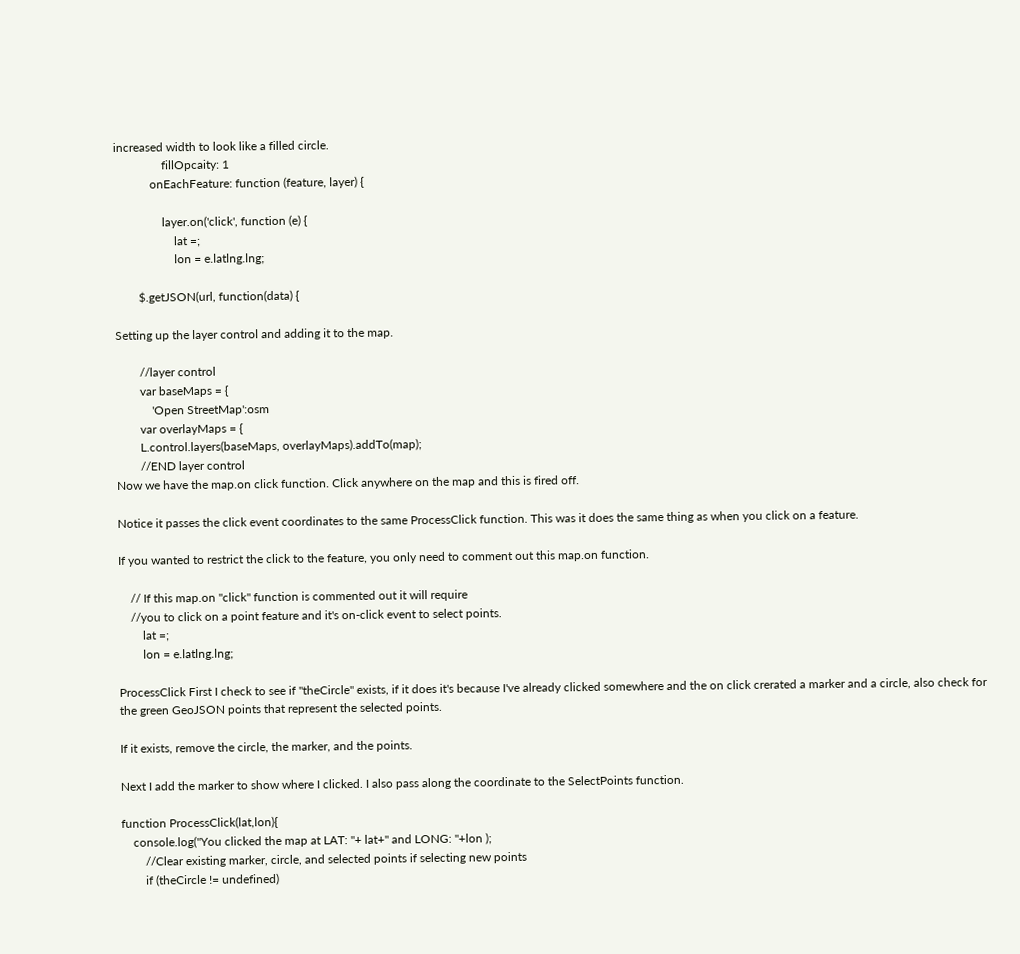increased width to look like a filled circle.
                fillOpcaity: 1
            onEachFeature: function (feature, layer) {

                layer.on('click', function (e) {
                    lat =;
                    lon = e.latlng.lng;

        $.getJSON(url, function(data) {

Setting up the layer control and adding it to the map.

        //layer control
        var baseMaps = {
            'Open StreetMap':osm
        var overlayMaps = {
        L.control.layers(baseMaps, overlayMaps).addTo(map);
        //END layer control
Now we have the map.on click function. Click anywhere on the map and this is fired off.

Notice it passes the click event coordinates to the same ProcessClick function. This was it does the same thing as when you click on a feature.

If you wanted to restrict the click to the feature, you only need to comment out this map.on function.

    // If this map.on "click" function is commented out it will require
    //you to click on a point feature and it's on-click event to select points.
        lat =;
        lon = e.latlng.lng;

ProcessClick First I check to see if "theCircle" exists, if it does it's because I've already clicked somewhere and the on click crerated a marker and a circle, also check for the green GeoJSON points that represent the selected points.

If it exists, remove the circle, the marker, and the points.

Next I add the marker to show where I clicked. I also pass along the coordinate to the SelectPoints function.

function ProcessClick(lat,lon){
    console.log("You clicked the map at LAT: "+ lat+" and LONG: "+lon );
        //Clear existing marker, circle, and selected points if selecting new points
        if (theCircle != undefined)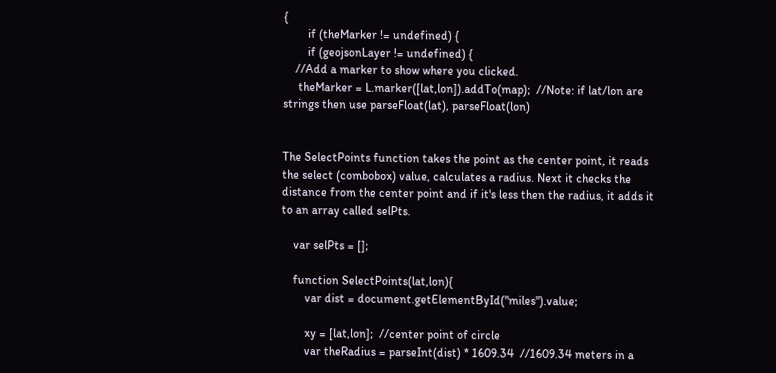{
        if (theMarker != undefined) {
        if (geojsonLayer != undefined) {
    //Add a marker to show where you clicked.
     theMarker = L.marker([lat,lon]).addTo(map);  //Note: if lat/lon are strings then use parseFloat(lat), parseFloat(lon)


The SelectPoints function takes the point as the center point, it reads the select (combobox) value, calculates a radius. Next it checks the distance from the center point and if it's less then the radius, it adds it to an array called selPts.

    var selPts = [];

    function SelectPoints(lat,lon){
        var dist = document.getElementById("miles").value;

        xy = [lat,lon];  //center point of circle
        var theRadius = parseInt(dist) * 1609.34  //1609.34 meters in a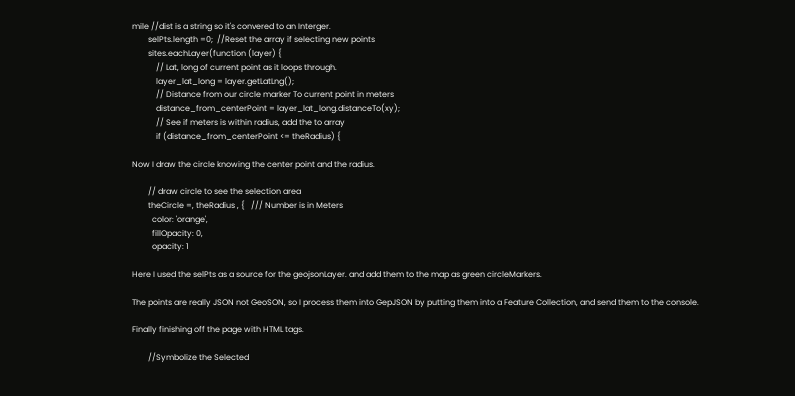mile //dist is a string so it's convered to an Interger.
        selPts.length =0;  //Reset the array if selecting new points
        sites.eachLayer(function (layer) {
            // Lat, long of current point as it loops through.
            layer_lat_long = layer.getLatLng();
            // Distance from our circle marker To current point in meters
            distance_from_centerPoint = layer_lat_long.distanceTo(xy);
            // See if meters is within radius, add the to array
            if (distance_from_centerPoint <= theRadius) {

Now I draw the circle knowing the center point and the radius.

        // draw circle to see the selection area
        theCircle =, theRadius , {   /// Number is in Meters
          color: 'orange',
          fillOpacity: 0,
          opacity: 1

Here I used the selPts as a source for the geojsonLayer. and add them to the map as green circleMarkers.

The points are really JSON not GeoSON, so I process them into GepJSON by putting them into a Feature Collection, and send them to the console.

Finally finishing off the page with HTML tags.

        //Symbolize the Selected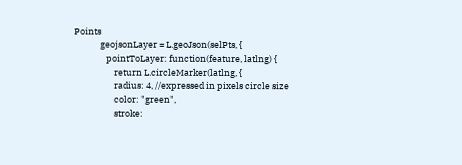Points
             geojsonLayer = L.geoJson(selPts, {
                pointToLayer: function(feature, latlng) {
                    return L.circleMarker(latlng, {
                    radius: 4, //expressed in pixels circle size
                    color: "green",
                    stroke: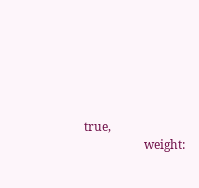true,
                    weight: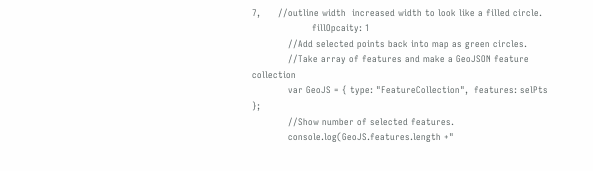7,      //outline width  increased width to look like a filled circle.
                    fillOpcaity: 1
            //Add selected points back into map as green circles.
            //Take array of features and make a GeoJSON feature collection
            var GeoJS = { type: "FeatureCollection",  features: selPts   };
            //Show number of selected features.
            console.log(GeoJS.features.length +"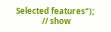Selected features");
             // show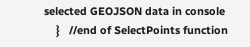selected GEOJSON data in console
    }   //end of SelectPoints function